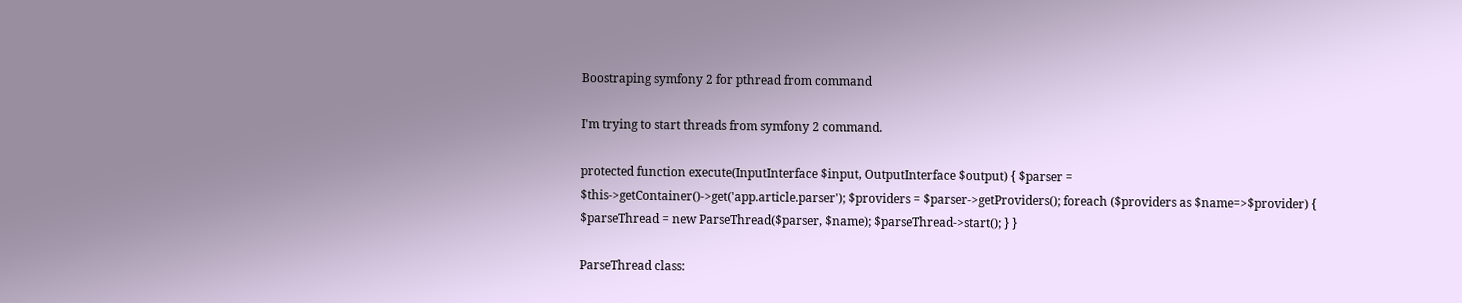Boostraping symfony 2 for pthread from command

I'm trying to start threads from symfony 2 command.

protected function execute(InputInterface $input, OutputInterface $output) { $parser = $this->getContainer()->get('app.article.parser'); $providers = $parser->getProviders(); foreach ($providers as $name=>$provider) { $parseThread = new ParseThread($parser, $name); $parseThread->start(); } }

ParseThread class: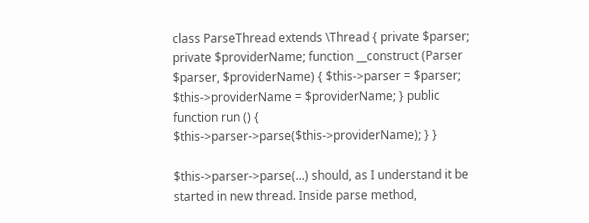class ParseThread extends \Thread { private $parser; private $providerName; function __construct (Parser $parser, $providerName) { $this->parser = $parser; $this->providerName = $providerName; } public function run () { $this->parser->parse($this->providerName); } }

$this->parser->parse(...) should, as I understand it be started in new thread. Inside parse method,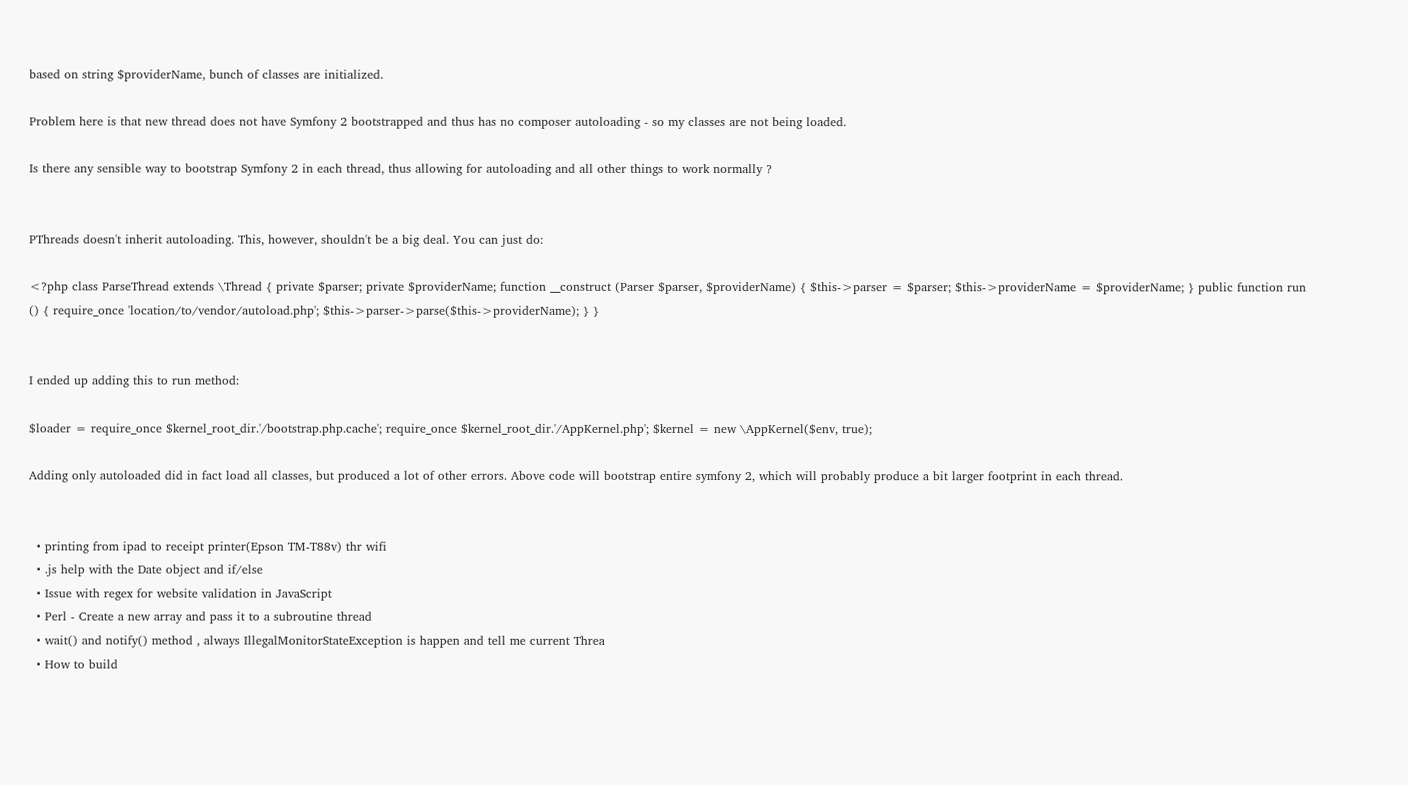based on string $providerName, bunch of classes are initialized.

Problem here is that new thread does not have Symfony 2 bootstrapped and thus has no composer autoloading - so my classes are not being loaded.

Is there any sensible way to bootstrap Symfony 2 in each thread, thus allowing for autoloading and all other things to work normally ?


PThreads doesn't inherit autoloading. This, however, shouldn't be a big deal. You can just do:

<?php class ParseThread extends \Thread { private $parser; private $providerName; function __construct (Parser $parser, $providerName) { $this->parser = $parser; $this->providerName = $providerName; } public function run () { require_once 'location/to/vendor/autoload.php'; $this->parser->parse($this->providerName); } }


I ended up adding this to run method:

$loader = require_once $kernel_root_dir.'/bootstrap.php.cache'; require_once $kernel_root_dir.'/AppKernel.php'; $kernel = new \AppKernel($env, true);

Adding only autoloaded did in fact load all classes, but produced a lot of other errors. Above code will bootstrap entire symfony 2, which will probably produce a bit larger footprint in each thread.


  • printing from ipad to receipt printer(Epson TM-T88v) thr wifi
  • .js help with the Date object and if/else
  • Issue with regex for website validation in JavaScript
  • Perl - Create a new array and pass it to a subroutine thread
  • wait() and notify() method , always IllegalMonitorStateException is happen and tell me current Threa
  • How to build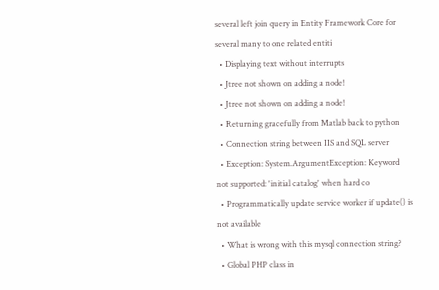several left join query in Entity Framework Core for several many to one related entiti
  • Displaying text without interrupts
  • Jtree not shown on adding a node!
  • Jtree not shown on adding a node!
  • Returning gracefully from Matlab back to python
  • Connection string between IIS and SQL server
  • Exception: System.ArgumentException: Keyword not supported: 'initial catalog' when hard co
  • Programmatically update service worker if update() is not available
  • What is wrong with this mysql connection string?
  • Global PHP class in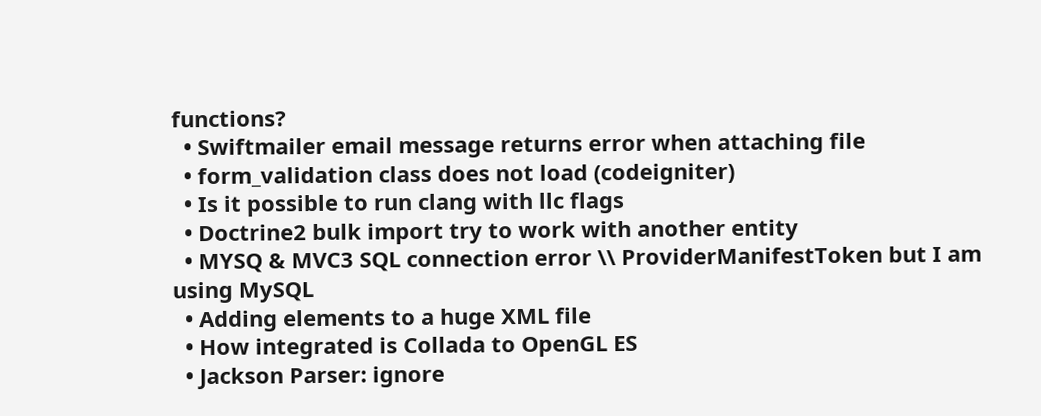functions?
  • Swiftmailer email message returns error when attaching file
  • form_validation class does not load (codeigniter)
  • Is it possible to run clang with llc flags
  • Doctrine2 bulk import try to work with another entity
  • MYSQ & MVC3 SQL connection error \\ ProviderManifestToken but I am using MySQL
  • Adding elements to a huge XML file
  • How integrated is Collada to OpenGL ES
  • Jackson Parser: ignore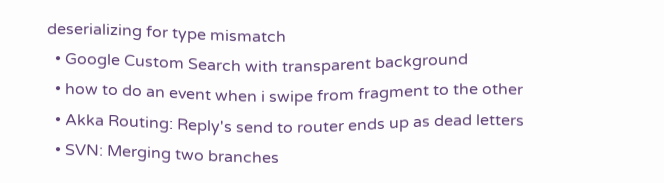deserializing for type mismatch
  • Google Custom Search with transparent background
  • how to do an event when i swipe from fragment to the other
  • Akka Routing: Reply's send to router ends up as dead letters
  • SVN: Merging two branches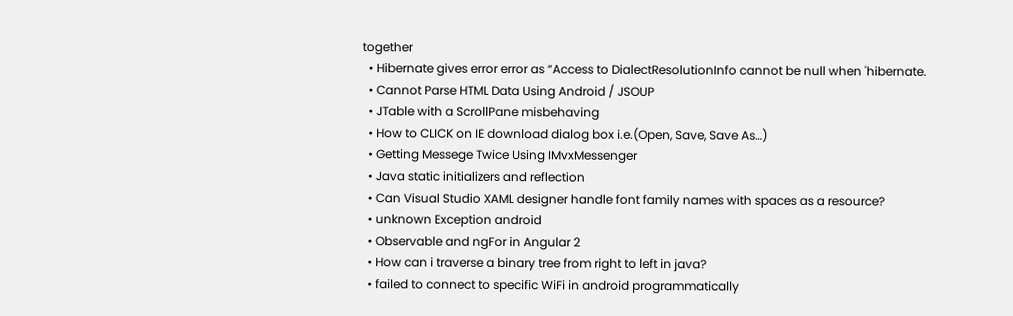together
  • Hibernate gives error error as “Access to DialectResolutionInfo cannot be null when 'hibernate.
  • Cannot Parse HTML Data Using Android / JSOUP
  • JTable with a ScrollPane misbehaving
  • How to CLICK on IE download dialog box i.e.(Open, Save, Save As…)
  • Getting Messege Twice Using IMvxMessenger
  • Java static initializers and reflection
  • Can Visual Studio XAML designer handle font family names with spaces as a resource?
  • unknown Exception android
  • Observable and ngFor in Angular 2
  • How can i traverse a binary tree from right to left in java?
  • failed to connect to specific WiFi in android programmatically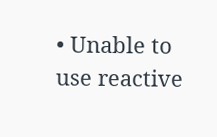• Unable to use reactive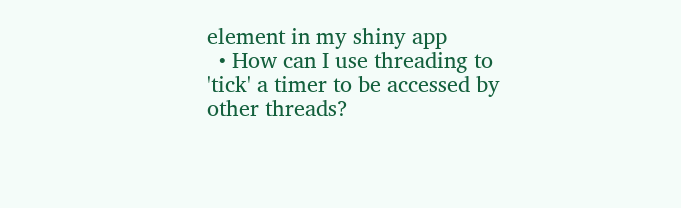element in my shiny app
  • How can I use threading to 'tick' a timer to be accessed by other threads?